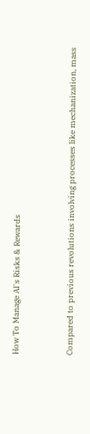How To Manage AI's Risks & Rewards


Compared to previous revolutions involving processes like mechanization, mass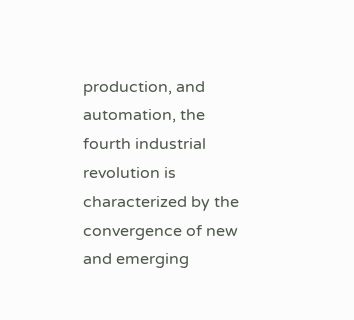production, and automation, the fourth industrial revolution is characterized by the convergence of new and emerging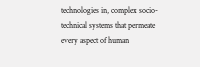technologies in, complex socio-technical systems that permeate every aspect of human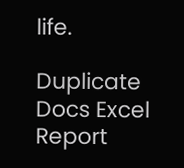life.

Duplicate Docs Excel Report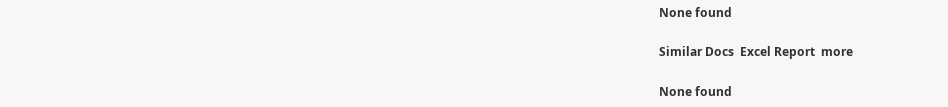None found

Similar Docs  Excel Report  more

None found